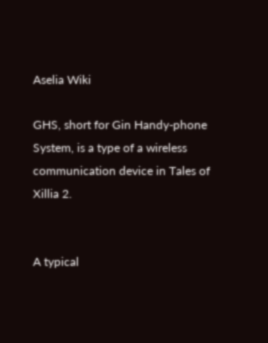Aselia Wiki

GHS, short for Gin Handy-phone System, is a type of a wireless communication device in Tales of Xillia 2.


A typical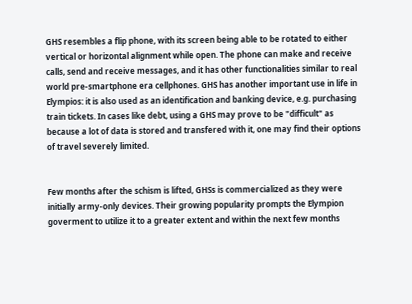GHS resembles a flip phone, with its screen being able to be rotated to either vertical or horizontal alignment while open. The phone can make and receive calls, send and receive messages, and it has other functionalities similar to real world pre-smartphone era cellphones. GHS has another important use in life in Elympios: it is also used as an identification and banking device, e.g. purchasing train tickets. In cases like debt, using a GHS may prove to be "difficult" as because a lot of data is stored and transfered with it, one may find their options of travel severely limited.


Few months after the schism is lifted, GHSs is commercialized as they were initially army-only devices. Their growing popularity prompts the Elympion goverment to utilize it to a greater extent and within the next few months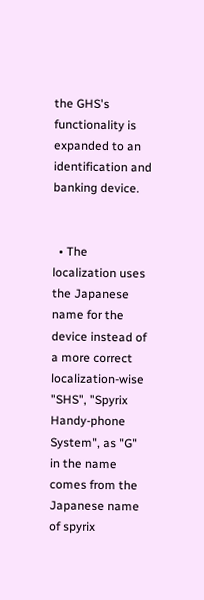the GHS's functionality is expanded to an identification and banking device.


  • The localization uses the Japanese name for the device instead of a more correct localization-wise "SHS", "Spyrix Handy-phone System", as "G" in the name comes from the Japanese name of spyrix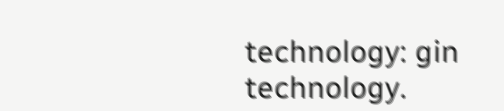technology: gin technology.